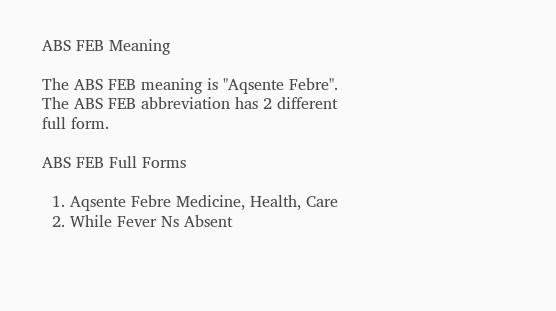ABS FEB Meaning

The ABS FEB meaning is "Aqsente Febre". The ABS FEB abbreviation has 2 different full form.

ABS FEB Full Forms

  1. Aqsente Febre Medicine, Health, Care
  2. While Fever Ns Absent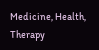Medicine, Health, Therapy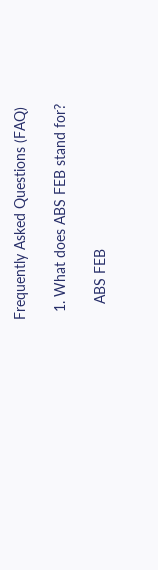Frequently Asked Questions (FAQ)

  1. What does ABS FEB stand for?

    ABS FEB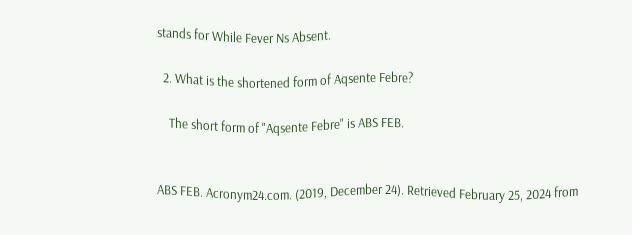stands for While Fever Ns Absent.

  2. What is the shortened form of Aqsente Febre?

    The short form of "Aqsente Febre" is ABS FEB.


ABS FEB. Acronym24.com. (2019, December 24). Retrieved February 25, 2024 from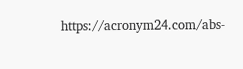https://acronym24.com/abs-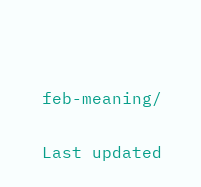feb-meaning/

Last updated